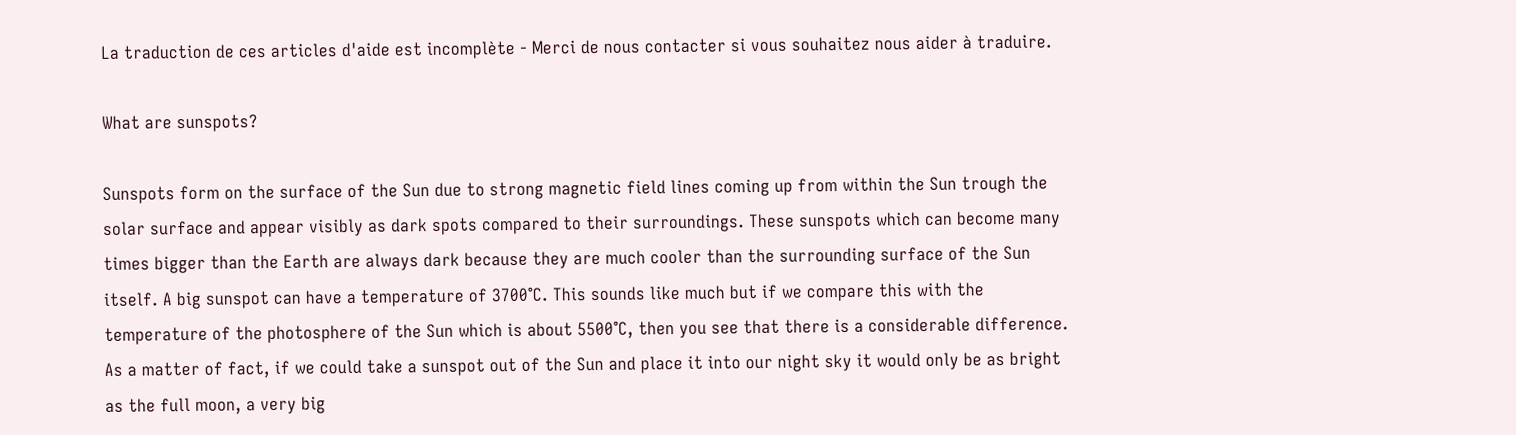La traduction de ces articles d'aide est incomplète - Merci de nous contacter si vous souhaitez nous aider à traduire.

What are sunspots?

Sunspots form on the surface of the Sun due to strong magnetic field lines coming up from within the Sun trough the solar surface and appear visibly as dark spots compared to their surroundings. These sunspots which can become many times bigger than the Earth are always dark because they are much cooler than the surrounding surface of the Sun itself. A big sunspot can have a temperature of 3700°C. This sounds like much but if we compare this with the temperature of the photosphere of the Sun which is about 5500°C, then you see that there is a considerable difference. As a matter of fact, if we could take a sunspot out of the Sun and place it into our night sky it would only be as bright as the full moon, a very big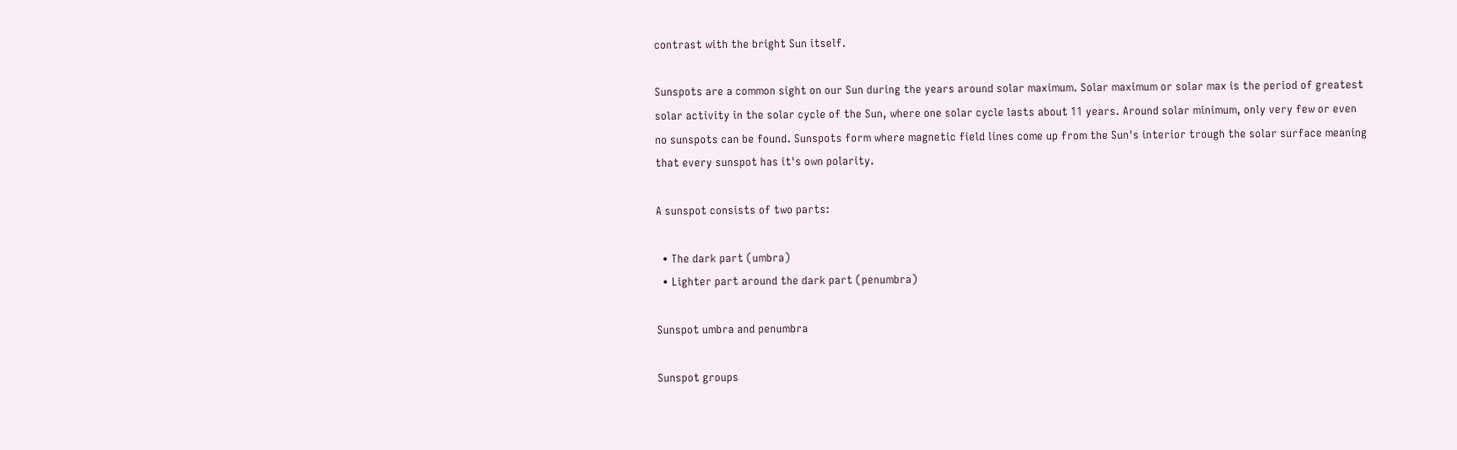contrast with the bright Sun itself.

Sunspots are a common sight on our Sun during the years around solar maximum. Solar maximum or solar max is the period of greatest solar activity in the solar cycle of the Sun, where one solar cycle lasts about 11 years. Around solar minimum, only very few or even no sunspots can be found. Sunspots form where magnetic field lines come up from the Sun's interior trough the solar surface meaning that every sunspot has it's own polarity.

A sunspot consists of two parts:

  • The dark part (umbra)
  • Lighter part around the dark part (penumbra)

Sunspot umbra and penumbra

Sunspot groups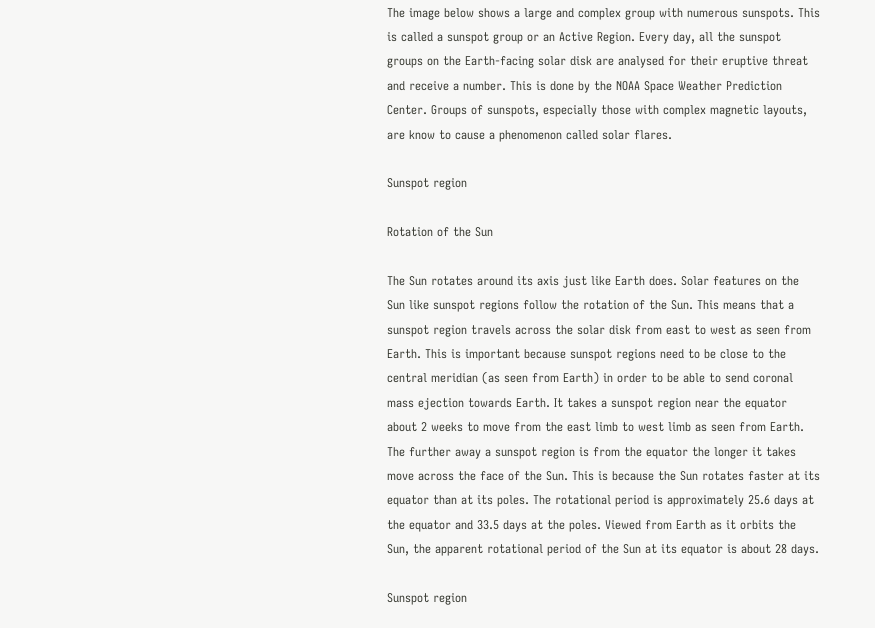The image below shows a large and complex group with numerous sunspots. This is called a sunspot group or an Active Region. Every day, all the sunspot groups on the Earth-facing solar disk are analysed for their eruptive threat and receive a number. This is done by the NOAA Space Weather Prediction Center. Groups of sunspots, especially those with complex magnetic layouts, are know to cause a phenomenon called solar flares.

Sunspot region

Rotation of the Sun

The Sun rotates around its axis just like Earth does. Solar features on the Sun like sunspot regions follow the rotation of the Sun. This means that a sunspot region travels across the solar disk from east to west as seen from Earth. This is important because sunspot regions need to be close to the central meridian (as seen from Earth) in order to be able to send coronal mass ejection towards Earth. It takes a sunspot region near the equator about 2 weeks to move from the east limb to west limb as seen from Earth. The further away a sunspot region is from the equator the longer it takes move across the face of the Sun. This is because the Sun rotates faster at its equator than at its poles. The rotational period is approximately 25.6 days at the equator and 33.5 days at the poles. Viewed from Earth as it orbits the Sun, the apparent rotational period of the Sun at its equator is about 28 days.

Sunspot region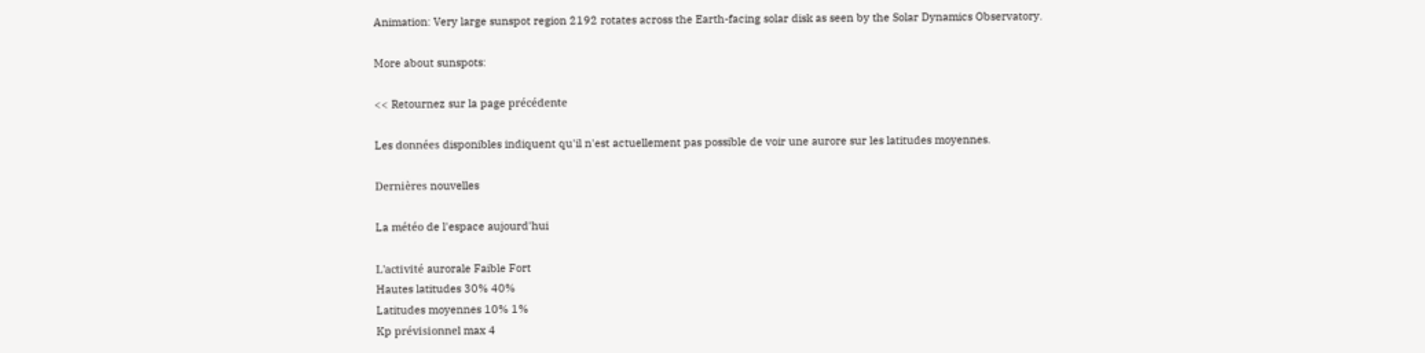Animation: Very large sunspot region 2192 rotates across the Earth-facing solar disk as seen by the Solar Dynamics Observatory.

More about sunspots:

<< Retournez sur la page précédente

Les données disponibles indiquent qu'il n'est actuellement pas possible de voir une aurore sur les latitudes moyennes.

Dernières nouvelles

La météo de l'espace aujourd'hui

L'activité aurorale Faible Fort
Hautes latitudes 30% 40%
Latitudes moyennes 10% 1%
Kp prévisionnel max 4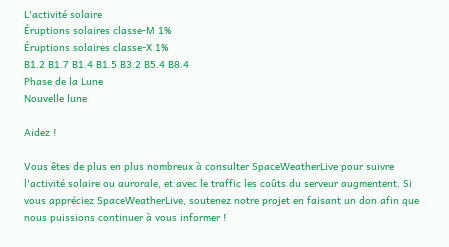L'activité solaire
Éruptions solaires classe-M 1%
Éruptions solaires classe-X 1%
B1.2 B1.7 B1.4 B1.5 B3.2 B5.4 B8.4
Phase de la Lune
Nouvelle lune

Aidez !

Vous êtes de plus en plus nombreux à consulter SpaceWeatherLive pour suivre l'activité solaire ou aurorale, et avec le traffic les coûts du serveur augmentent. Si vous appréciez SpaceWeatherLive, soutenez notre projet en faisant un don afin que nous puissions continuer à vous informer !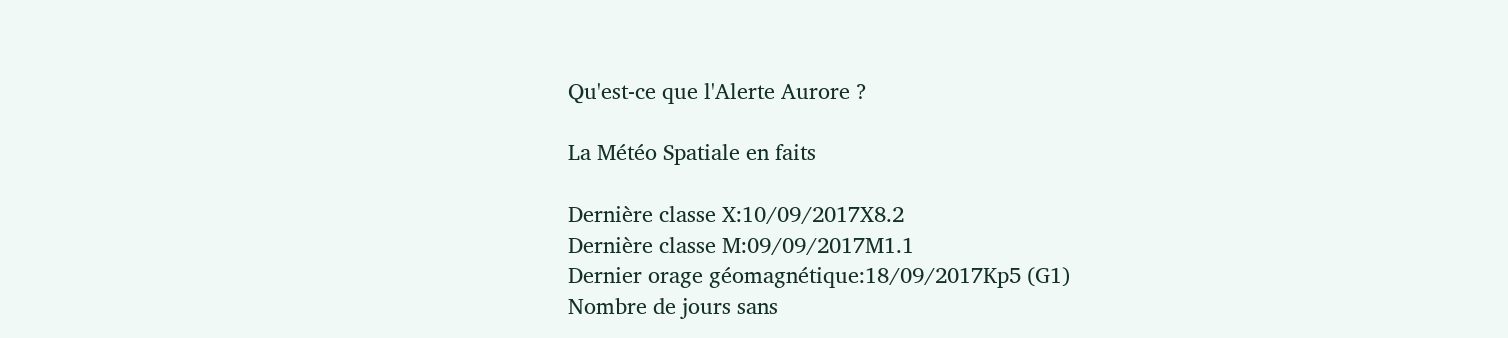Qu'est-ce que l'Alerte Aurore ?

La Météo Spatiale en faits

Dernière classe X:10/09/2017X8.2
Dernière classe M:09/09/2017M1.1
Dernier orage géomagnétique:18/09/2017Kp5 (G1)
Nombre de jours sans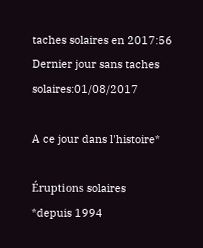taches solaires en 2017:56
Dernier jour sans taches solaires:01/08/2017

A ce jour dans l'histoire*

Éruptions solaires
*depuis 1994